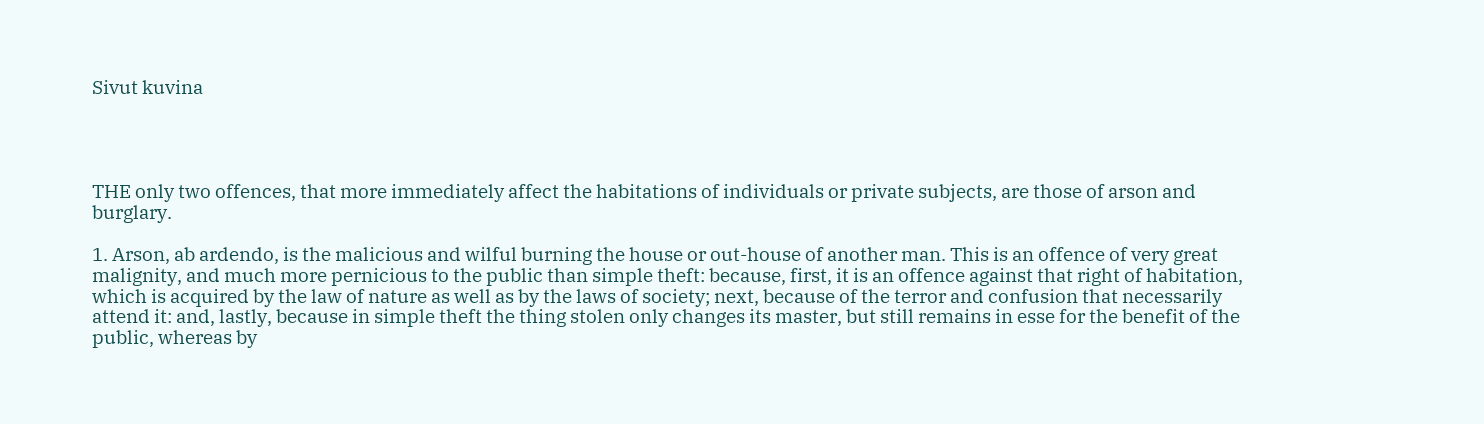Sivut kuvina




THE only two offences, that more immediately affect the habitations of individuals or private subjects, are those of arson and burglary.

1. Arson, ab ardendo, is the malicious and wilful burning the house or out-house of another man. This is an offence of very great malignity, and much more pernicious to the public than simple theft: because, first, it is an offence against that right of habitation, which is acquired by the law of nature as well as by the laws of society; next, because of the terror and confusion that necessarily attend it: and, lastly, because in simple theft the thing stolen only changes its master, but still remains in esse for the benefit of the public, whereas by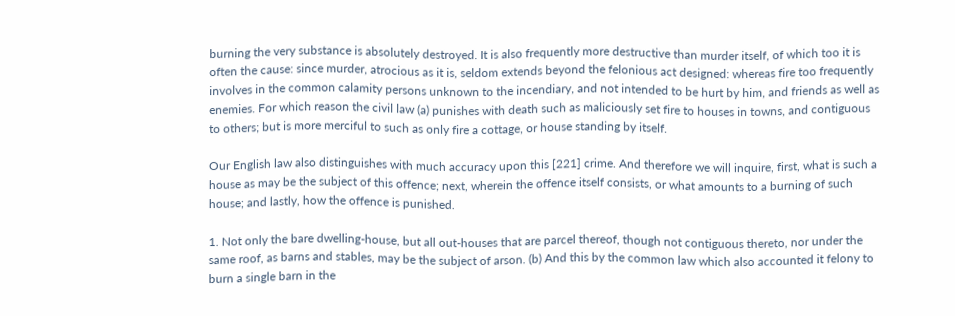burning the very substance is absolutely destroyed. It is also frequently more destructive than murder itself, of which too it is often the cause: since murder, atrocious as it is, seldom extends beyond the felonious act designed: whereas fire too frequently involves in the common calamity persons unknown to the incendiary, and not intended to be hurt by him, and friends as well as enemies. For which reason the civil law (a) punishes with death such as maliciously set fire to houses in towns, and contiguous to others; but is more merciful to such as only fire a cottage, or house standing by itself.

Our English law also distinguishes with much accuracy upon this [221] crime. And therefore we will inquire, first, what is such a house as may be the subject of this offence; next, wherein the offence itself consists, or what amounts to a burning of such house; and lastly, how the offence is punished.

1. Not only the bare dwelling-house, but all out-houses that are parcel thereof, though not contiguous thereto, nor under the same roof, as barns and stables, may be the subject of arson. (b) And this by the common law which also accounted it felony to burn a single barn in the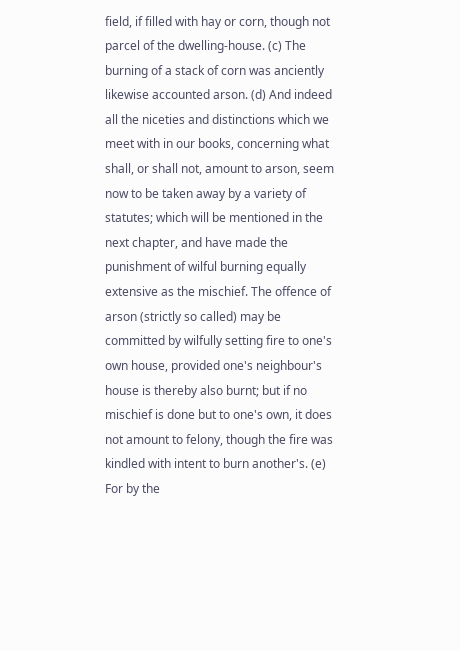field, if filled with hay or corn, though not parcel of the dwelling-house. (c) The burning of a stack of corn was anciently likewise accounted arson. (d) And indeed all the niceties and distinctions which we meet with in our books, concerning what shall, or shall not, amount to arson, seem now to be taken away by a variety of statutes; which will be mentioned in the next chapter, and have made the punishment of wilful burning equally extensive as the mischief. The offence of arson (strictly so called) may be committed by wilfully setting fire to one's own house, provided one's neighbour's house is thereby also burnt; but if no mischief is done but to one's own, it does not amount to felony, though the fire was kindled with intent to burn another's. (e) For by the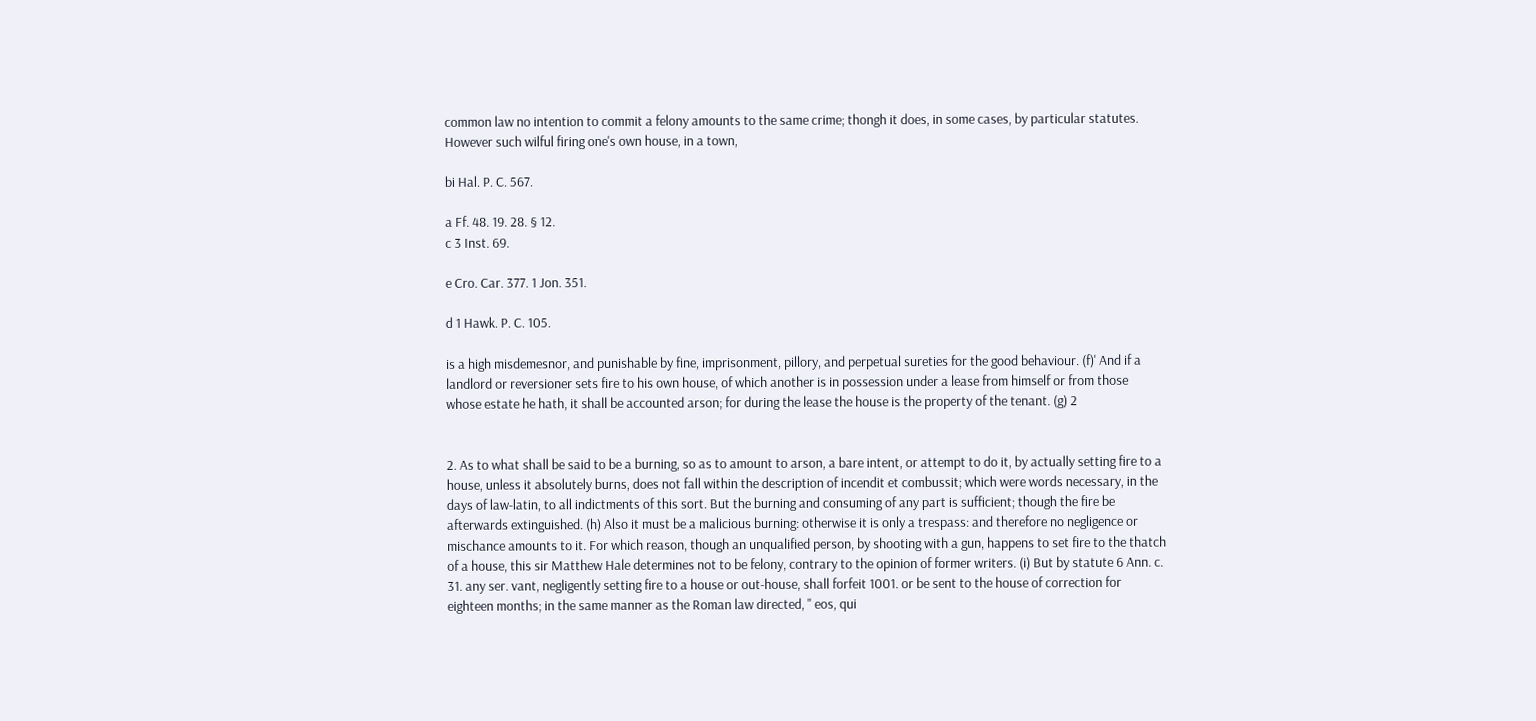common law no intention to commit a felony amounts to the same crime; thongh it does, in some cases, by particular statutes. However such wilful firing one's own house, in a town,

bi Hal. P. C. 567.

a Ff. 48. 19. 28. § 12.
c 3 Inst. 69.

e Cro. Car. 377. 1 Jon. 351.

d 1 Hawk. P. C. 105.

is a high misdemesnor, and punishable by fine, imprisonment, pillory, and perpetual sureties for the good behaviour. (f)' And if a landlord or reversioner sets fire to his own house, of which another is in possession under a lease from himself or from those whose estate he hath, it shall be accounted arson; for during the lease the house is the property of the tenant. (g) 2


2. As to what shall be said to be a burning, so as to amount to arson, a bare intent, or attempt to do it, by actually setting fire to a house, unless it absolutely burns, does not fall within the description of incendit et combussit; which were words necessary, in the days of law-latin, to all indictments of this sort. But the burning and consuming of any part is sufficient; though the fire be afterwards extinguished. (h) Also it must be a malicious burning: otherwise it is only a trespass: and therefore no negligence or mischance amounts to it. For which reason, though an unqualified person, by shooting with a gun, happens to set fire to the thatch of a house, this sir Matthew Hale determines not to be felony, contrary to the opinion of former writers. (i) But by statute 6 Ann. c. 31. any ser. vant, negligently setting fire to a house or out-house, shall forfeit 1001. or be sent to the house of correction for eighteen months; in the same manner as the Roman law directed, " eos, qui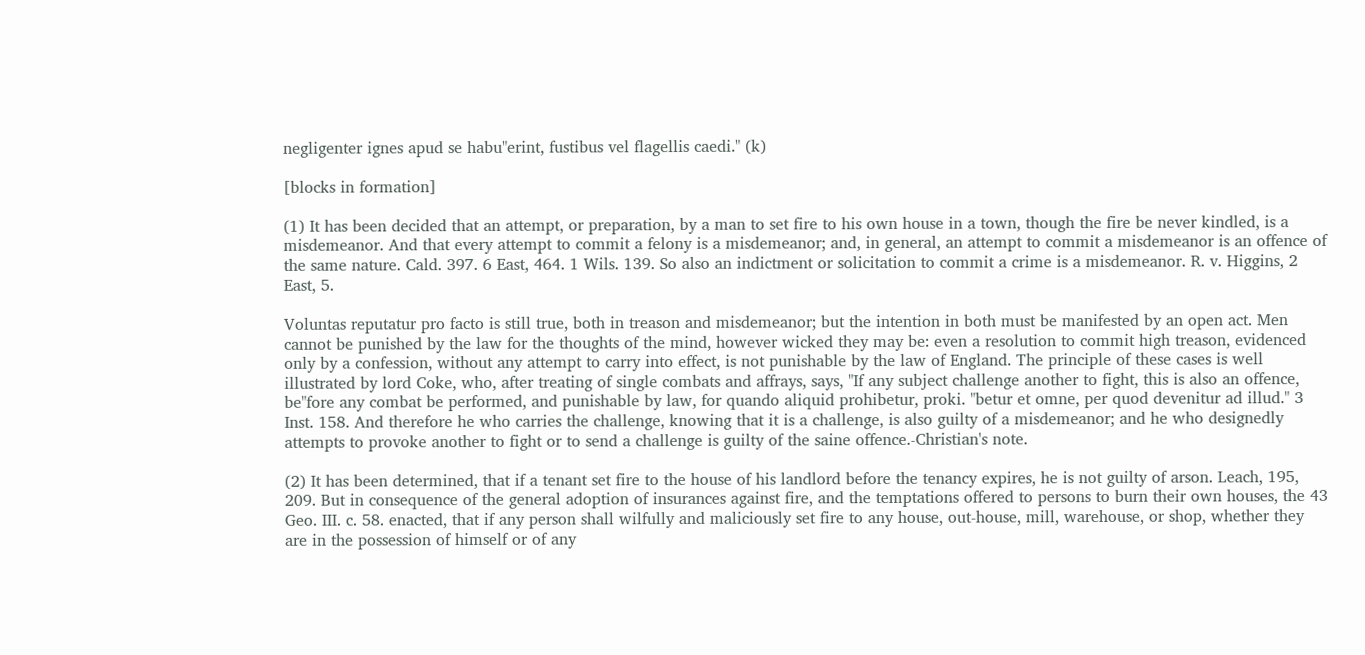negligenter ignes apud se habu"erint, fustibus vel flagellis caedi." (k)

[blocks in formation]

(1) It has been decided that an attempt, or preparation, by a man to set fire to his own house in a town, though the fire be never kindled, is a misdemeanor. And that every attempt to commit a felony is a misdemeanor; and, in general, an attempt to commit a misdemeanor is an offence of the same nature. Cald. 397. 6 East, 464. 1 Wils. 139. So also an indictment or solicitation to commit a crime is a misdemeanor. R. v. Higgins, 2 East, 5.

Voluntas reputatur pro facto is still true, both in treason and misdemeanor; but the intention in both must be manifested by an open act. Men cannot be punished by the law for the thoughts of the mind, however wicked they may be: even a resolution to commit high treason, evidenced only by a confession, without any attempt to carry into effect, is not punishable by the law of England. The principle of these cases is well illustrated by lord Coke, who, after treating of single combats and affrays, says, "If any subject challenge another to fight, this is also an offence, be"fore any combat be performed, and punishable by law, for quando aliquid prohibetur, proki. "betur et omne, per quod devenitur ad illud." 3 Inst. 158. And therefore he who carries the challenge, knowing that it is a challenge, is also guilty of a misdemeanor; and he who designedly attempts to provoke another to fight or to send a challenge is guilty of the saine offence.-Christian's note.

(2) It has been determined, that if a tenant set fire to the house of his landlord before the tenancy expires, he is not guilty of arson. Leach, 195, 209. But in consequence of the general adoption of insurances against fire, and the temptations offered to persons to burn their own houses, the 43 Geo. III. c. 58. enacted, that if any person shall wilfully and maliciously set fire to any house, out-house, mill, warehouse, or shop, whether they are in the possession of himself or of any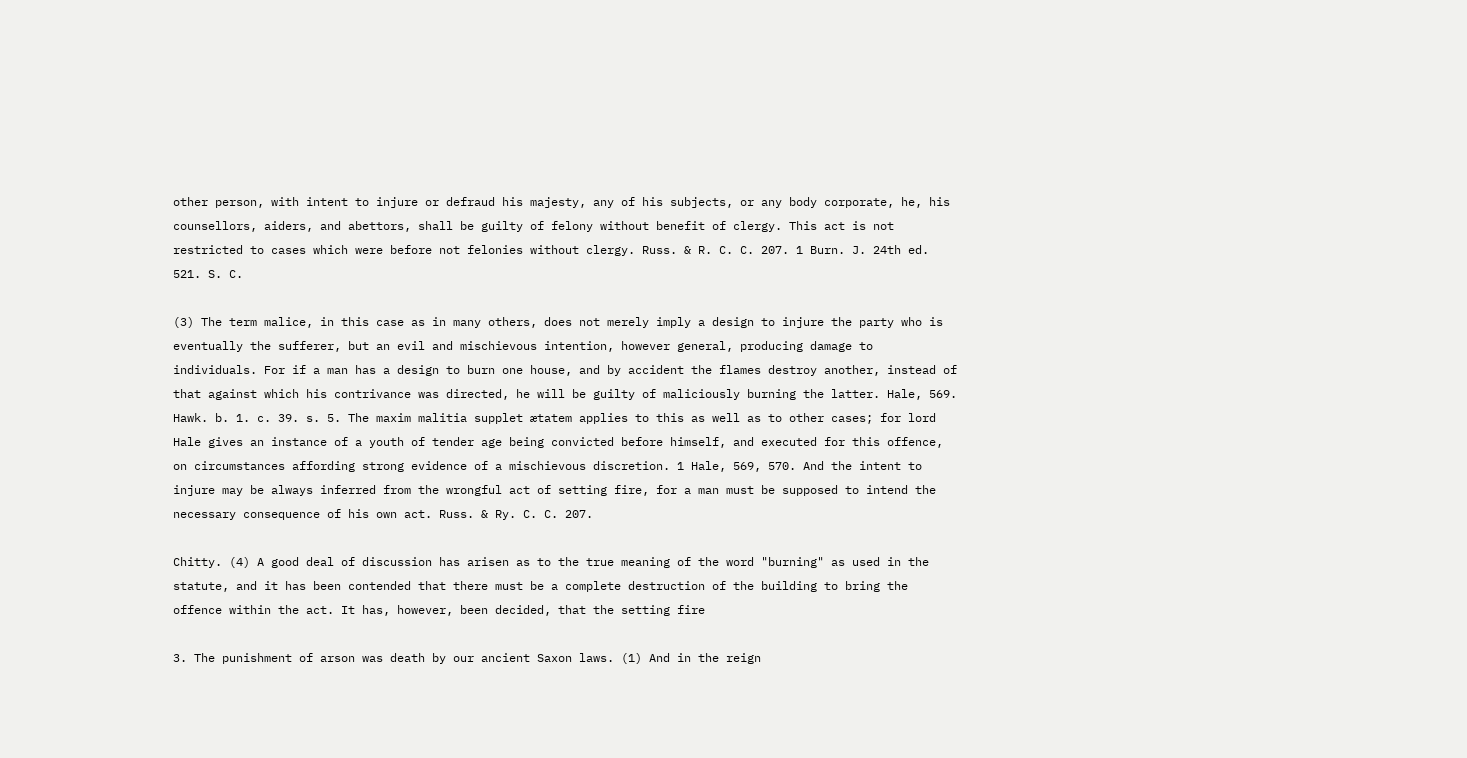other person, with intent to injure or defraud his majesty, any of his subjects, or any body corporate, he, his counsellors, aiders, and abettors, shall be guilty of felony without benefit of clergy. This act is not restricted to cases which were before not felonies without clergy. Russ. & R. C. C. 207. 1 Burn. J. 24th ed. 521. S. C.

(3) The term malice, in this case as in many others, does not merely imply a design to injure the party who is eventually the sufferer, but an evil and mischievous intention, however general, producing damage to individuals. For if a man has a design to burn one house, and by accident the flames destroy another, instead of that against which his contrivance was directed, he will be guilty of maliciously burning the latter. Hale, 569. Hawk. b. 1. c. 39. s. 5. The maxim malitia supplet ætatem applies to this as well as to other cases; for lord Hale gives an instance of a youth of tender age being convicted before himself, and executed for this offence, on circumstances affording strong evidence of a mischievous discretion. 1 Hale, 569, 570. And the intent to injure may be always inferred from the wrongful act of setting fire, for a man must be supposed to intend the necessary consequence of his own act. Russ. & Ry. C. C. 207.

Chitty. (4) A good deal of discussion has arisen as to the true meaning of the word "burning" as used in the statute, and it has been contended that there must be a complete destruction of the building to bring the offence within the act. It has, however, been decided, that the setting fire

3. The punishment of arson was death by our ancient Saxon laws. (1) And in the reign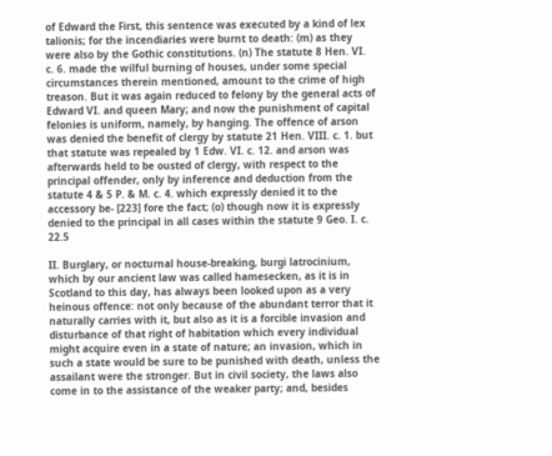of Edward the First, this sentence was executed by a kind of lex talionis; for the incendiaries were burnt to death: (m) as they were also by the Gothic constitutions. (n) The statute 8 Hen. VI. c. 6. made the wilful burning of houses, under some special circumstances therein mentioned, amount to the crime of high treason. But it was again reduced to felony by the general acts of Edward VI. and queen Mary; and now the punishment of capital felonies is uniform, namely, by hanging. The offence of arson was denied the benefit of clergy by statute 21 Hen. VIII. c. 1. but that statute was repealed by 1 Edw. VI. c. 12. and arson was afterwards held to be ousted of clergy, with respect to the principal offender, only by inference and deduction from the statute 4 & 5 P. & M. c. 4. which expressly denied it to the accessory be- [223] fore the fact; (o) though now it is expressly denied to the principal in all cases within the statute 9 Geo. I. c. 22.5

II. Burglary, or nocturnal house-breaking, burgi latrocinium, which by our ancient law was called hamesecken, as it is in Scotland to this day, has always been looked upon as a very heinous offence: not only because of the abundant terror that it naturally carries with it, but also as it is a forcible invasion and disturbance of that right of habitation which every individual might acquire even in a state of nature; an invasion, which in such a state would be sure to be punished with death, unless the assailant were the stronger. But in civil society, the laws also come in to the assistance of the weaker party; and, besides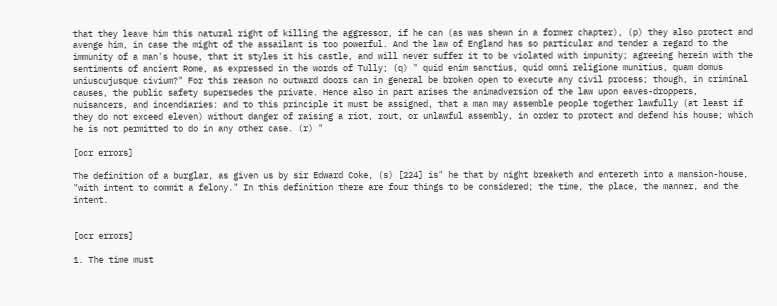that they leave him this natural right of killing the aggressor, if he can (as was shewn in a former chapter), (p) they also protect and avenge him, in case the might of the assailant is too powerful. And the law of England has so particular and tender a regard to the immunity of a man's house, that it styles it his castle, and will never suffer it to be violated with impunity; agreeing herein with the sentiments of ancient Rome, as expressed in the words of Tully; (q) " quid enim sanctius, quid omni religione munitius, quam domus uniuscujusque civium?" For this reason no outward doors can in general be broken open to execute any civil process; though, in criminal causes, the public safety supersedes the private. Hence also in part arises the animadversion of the law upon eaves-droppers, nuisancers, and incendiaries: and to this principle it must be assigned, that a man may assemble people together lawfully (at least if they do not exceed eleven) without danger of raising a riot, rout, or unlawful assembly, in order to protect and defend his house; which he is not permitted to do in any other case. (r) "

[ocr errors]

The definition of a burglar, as given us by sir Edward Coke, (s) [224] is" he that by night breaketh and entereth into a mansion-house, "with intent to commit a felony." In this definition there are four things to be considered; the time, the place, the manner, and the intent.


[ocr errors]

1. The time must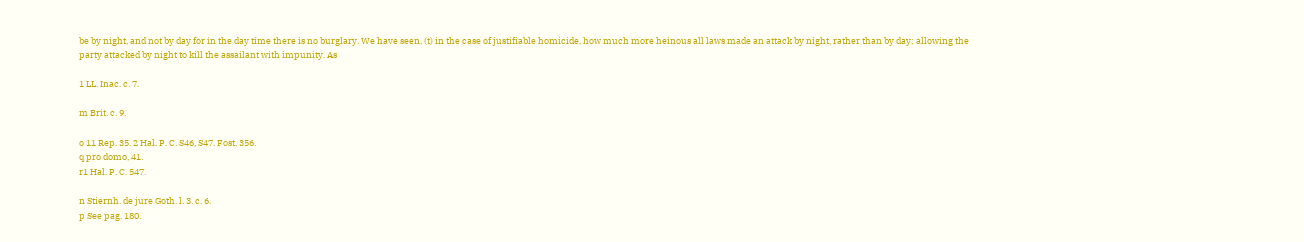be by night, and not by day for in the day time there is no burglary. We have seen, (t) in the case of justifiable homicide, how much more heinous all laws made an attack by night, rather than by day; allowing the party attacked by night to kill the assailant with impunity. As

1 LL. Inac. c. 7.

m Brit. c. 9.

o 11 Rep. 35. 2 Hal. P. C. S46, S47. Fost. 356.
q pro domo, 41.
r1 Hal. P. C. 547.

n Stiernh. de jure Goth. l. 3. c. 6.
p See pag. 180.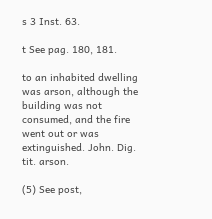s 3 Inst. 63.

t See pag. 180, 181.

to an inhabited dwelling was arson, although the building was not consumed, and the fire went out or was extinguished. John. Dig. tit. arson.

(5) See post,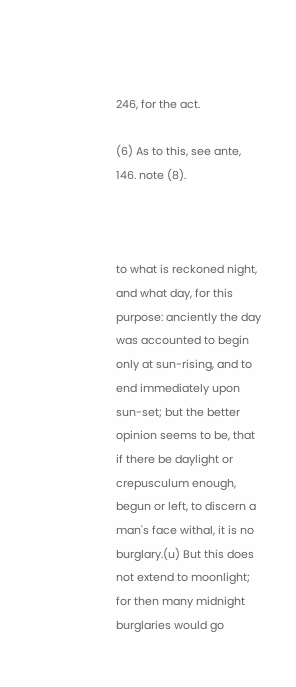246, for the act.

(6) As to this, see ante, 146. note (8).



to what is reckoned night, and what day, for this purpose: anciently the day was accounted to begin only at sun-rising, and to end immediately upon sun-set; but the better opinion seems to be, that if there be daylight or crepusculum enough, begun or left, to discern a man's face withal, it is no burglary.(u) But this does not extend to moonlight; for then many midnight burglaries would go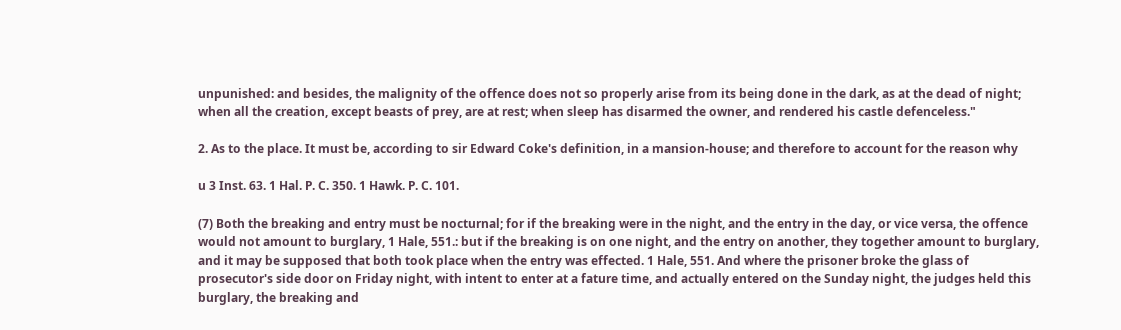unpunished: and besides, the malignity of the offence does not so properly arise from its being done in the dark, as at the dead of night; when all the creation, except beasts of prey, are at rest; when sleep has disarmed the owner, and rendered his castle defenceless."

2. As to the place. It must be, according to sir Edward Coke's definition, in a mansion-house; and therefore to account for the reason why

u 3 Inst. 63. 1 Hal. P. C. 350. 1 Hawk. P. C. 101.

(7) Both the breaking and entry must be nocturnal; for if the breaking were in the night, and the entry in the day, or vice versa, the offence would not amount to burglary, 1 Hale, 551.: but if the breaking is on one night, and the entry on another, they together amount to burglary, and it may be supposed that both took place when the entry was effected. 1 Hale, 551. And where the prisoner broke the glass of prosecutor's side door on Friday night, with intent to enter at a fature time, and actually entered on the Sunday night, the judges held this burglary, the breaking and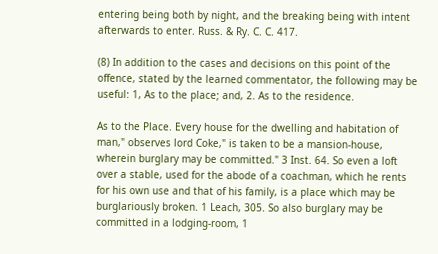entering being both by night, and the breaking being with intent afterwards to enter. Russ. & Ry. C. C. 417.

(8) In addition to the cases and decisions on this point of the offence, stated by the learned commentator, the following may be useful: 1, As to the place; and, 2. As to the residence.

As to the Place. Every house for the dwelling and habitation of man," observes lord Coke," is taken to be a mansion-house, wherein burglary may be committed." 3 Inst. 64. So even a loft over a stable, used for the abode of a coachman, which he rents for his own use and that of his family, is a place which may be burglariously broken. 1 Leach, 305. So also burglary may be committed in a lodging-room, 1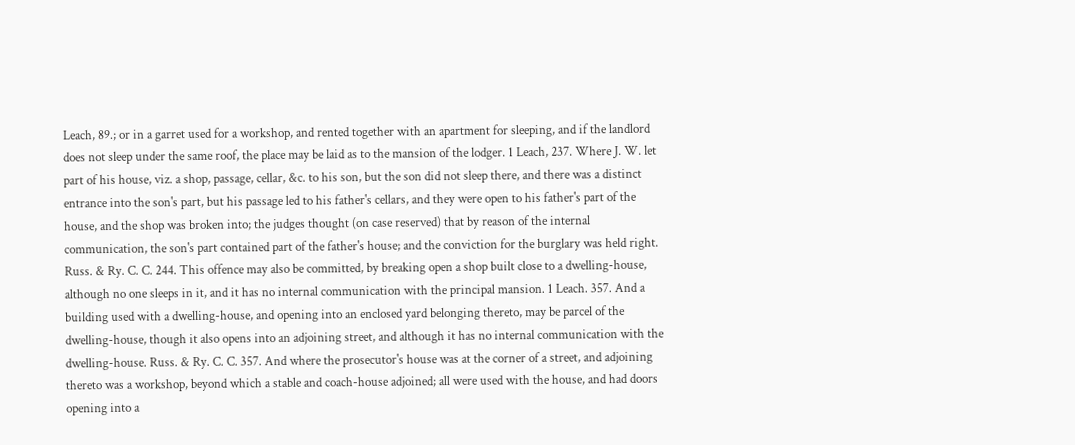Leach, 89.; or in a garret used for a workshop, and rented together with an apartment for sleeping, and if the landlord does not sleep under the same roof, the place may be laid as to the mansion of the lodger. 1 Leach, 237. Where J. W. let part of his house, viz. a shop, passage, cellar, &c. to his son, but the son did not sleep there, and there was a distinct entrance into the son's part, but his passage led to his father's cellars, and they were open to his father's part of the house, and the shop was broken into; the judges thought (on case reserved) that by reason of the internal communication, the son's part contained part of the father's house; and the conviction for the burglary was held right. Russ. & Ry. C. C. 244. This offence may also be committed, by breaking open a shop built close to a dwelling-house, although no one sleeps in it, and it has no internal communication with the principal mansion. 1 Leach. 357. And a building used with a dwelling-house, and opening into an enclosed yard belonging thereto, may be parcel of the dwelling-house, though it also opens into an adjoining street, and although it has no internal communication with the dwelling-house. Russ. & Ry. C. C. 357. And where the prosecutor's house was at the corner of a street, and adjoining thereto was a workshop, beyond which a stable and coach-house adjoined; all were used with the house, and had doors opening into a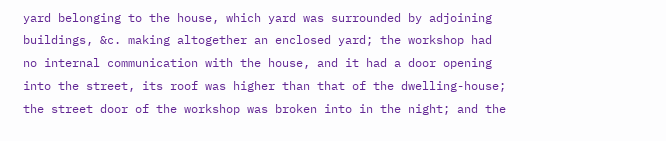yard belonging to the house, which yard was surrounded by adjoining buildings, &c. making altogether an enclosed yard; the workshop had no internal communication with the house, and it had a door opening into the street, its roof was higher than that of the dwelling-house; the street door of the workshop was broken into in the night; and the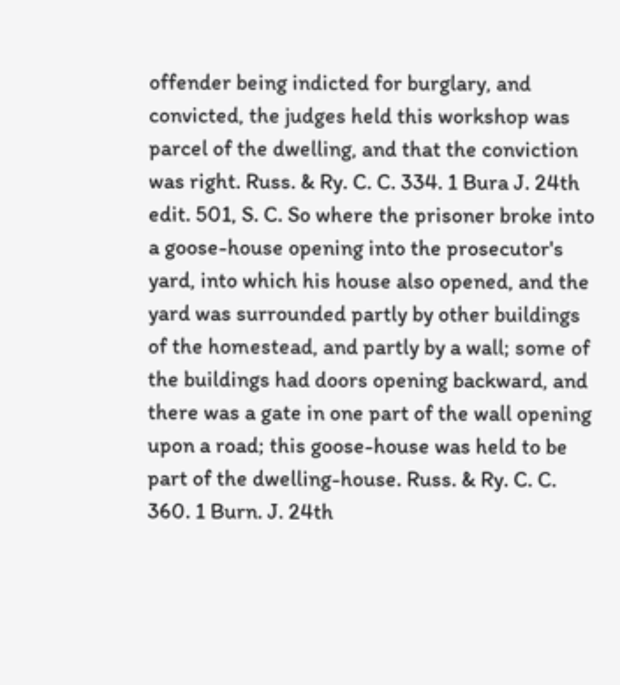offender being indicted for burglary, and convicted, the judges held this workshop was parcel of the dwelling, and that the conviction was right. Russ. & Ry. C. C. 334. 1 Bura J. 24th edit. 501, S. C. So where the prisoner broke into a goose-house opening into the prosecutor's yard, into which his house also opened, and the yard was surrounded partly by other buildings of the homestead, and partly by a wall; some of the buildings had doors opening backward, and there was a gate in one part of the wall opening upon a road; this goose-house was held to be part of the dwelling-house. Russ. & Ry. C. C. 360. 1 Burn. J. 24th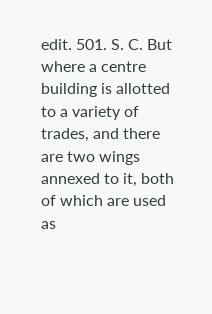edit. 501. S. C. But where a centre building is allotted to a variety of trades, and there are two wings annexed to it, both of which are used as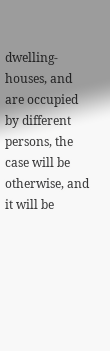dwelling-houses, and are occupied by different persons, the case will be otherwise, and it will be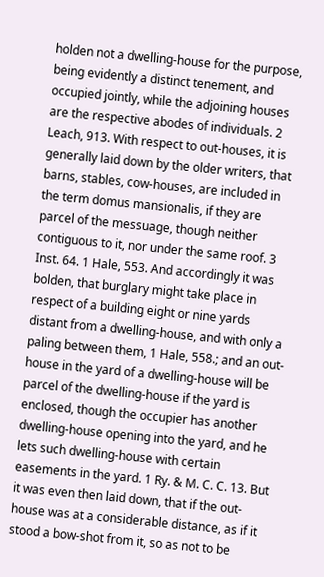holden not a dwelling-house for the purpose, being evidently a distinct tenement, and occupied jointly, while the adjoining houses are the respective abodes of individuals. 2 Leach, 913. With respect to out-houses, it is generally laid down by the older writers, that barns, stables, cow-houses, are included in the term domus mansionalis, if they are parcel of the messuage, though neither contiguous to it, nor under the same roof. 3 Inst. 64. 1 Hale, 553. And accordingly it was bolden, that burglary might take place in respect of a building eight or nine yards distant from a dwelling-house, and with only a paling between them, 1 Hale, 558.; and an out-house in the yard of a dwelling-house will be parcel of the dwelling-house if the yard is enclosed, though the occupier has another dwelling-house opening into the yard, and he lets such dwelling-house with certain easements in the yard. 1 Ry. & M. C. C. 13. But it was even then laid down, that if the out-house was at a considerable distance, as if it stood a bow-shot from it, so as not to be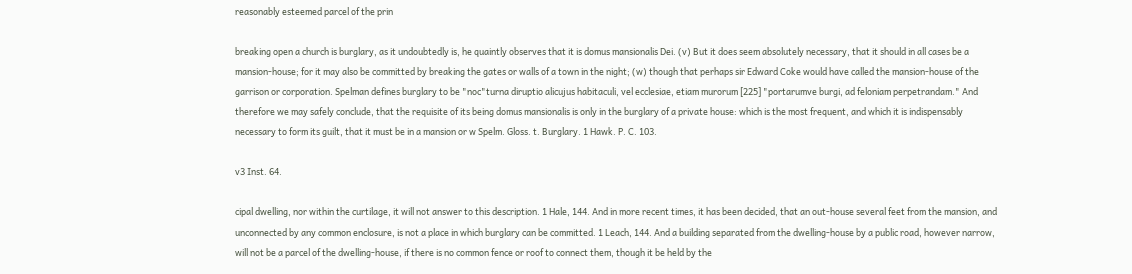reasonably esteemed parcel of the prin

breaking open a church is burglary, as it undoubtedly is, he quaintly observes that it is domus mansionalis Dei. (v) But it does seem absolutely necessary, that it should in all cases be a mansion-house; for it may also be committed by breaking the gates or walls of a town in the night; (w) though that perhaps sir Edward Coke would have called the mansion-house of the garrison or corporation. Spelman defines burglary to be "noc"turna diruptio alicujus habitaculi, vel ecclesiae, etiam murorum [225] "portarumve burgi, ad feloniam perpetrandam." And therefore we may safely conclude, that the requisite of its being domus mansionalis is only in the burglary of a private house: which is the most frequent, and which it is indispensably necessary to form its guilt, that it must be in a mansion or w Spelm. Gloss. t. Burglary. 1 Hawk. P. C. 103.

v3 Inst. 64.

cipal dwelling, nor within the curtilage, it will not answer to this description. 1 Hale, 144. And in more recent times, it has been decided, that an out-house several feet from the mansion, and unconnected by any common enclosure, is not a place in which burglary can be committed. 1 Leach, 144. And a building separated from the dwelling-house by a public road, however narrow, will not be a parcel of the dwelling-house, if there is no common fence or roof to connect them, though it be held by the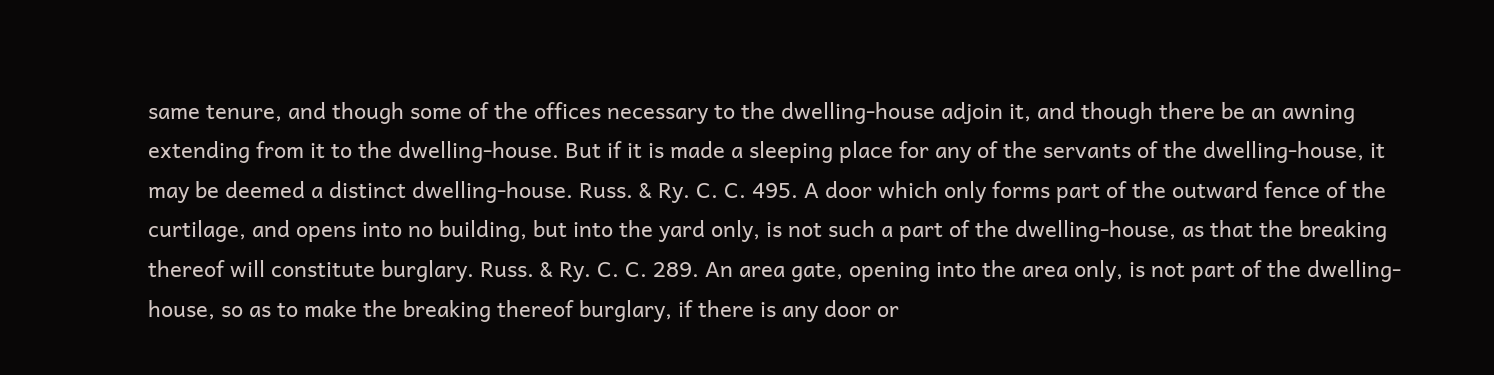same tenure, and though some of the offices necessary to the dwelling-house adjoin it, and though there be an awning extending from it to the dwelling-house. But if it is made a sleeping place for any of the servants of the dwelling-house, it may be deemed a distinct dwelling-house. Russ. & Ry. C. C. 495. A door which only forms part of the outward fence of the curtilage, and opens into no building, but into the yard only, is not such a part of the dwelling-house, as that the breaking thereof will constitute burglary. Russ. & Ry. C. C. 289. An area gate, opening into the area only, is not part of the dwelling-house, so as to make the breaking thereof burglary, if there is any door or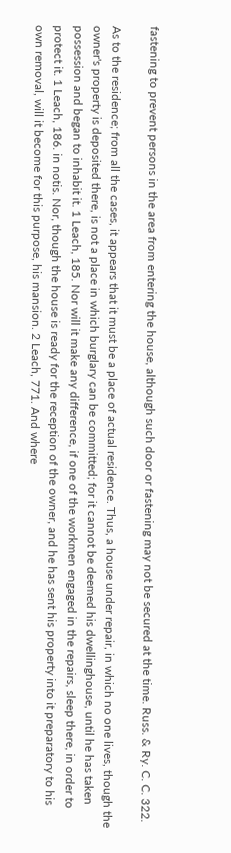fastening to prevent persons in the area from entering the house, although such door or fastening may not be secured at the time. Russ. & Ry. C. C. 322.

As to the residence; from all the cases, it appears that it must be a place of actual residence. Thus, a house under repair, in which no one lives, though the owner's property is deposited there, is not a place in which burglary can be committed; for it cannot be deemed his dwellinghouse, until he has taken possession and began to inhabit it. 1 Leach, 185. Nor will it make any difference, if one of the workmen engaged in the repairs, sleep there, in order to protect it. 1 Leach, 186. in notis. Nor, though the house is ready for the reception of the owner, and he has sent his property into it preparatory to his own removal, will it become for this purpose, his mansion. 2 Leach, 771. And where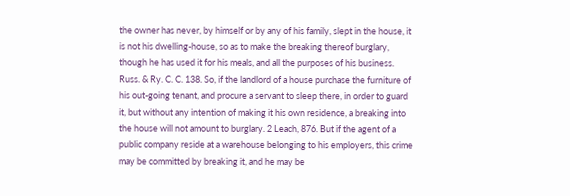the owner has never, by himself or by any of his family, slept in the house, it is not his dwelling-house, so as to make the breaking thereof burglary, though he has used it for his meals, and all the purposes of his business. Russ. & Ry. C. C. 138. So, if the landlord of a house purchase the furniture of his out-going tenant, and procure a servant to sleep there, in order to guard it, but without any intention of making it his own residence, a breaking into the house will not amount to burglary. 2 Leach, 876. But if the agent of a public company reside at a warehouse belonging to his employers, this crime may be committed by breaking it, and he may be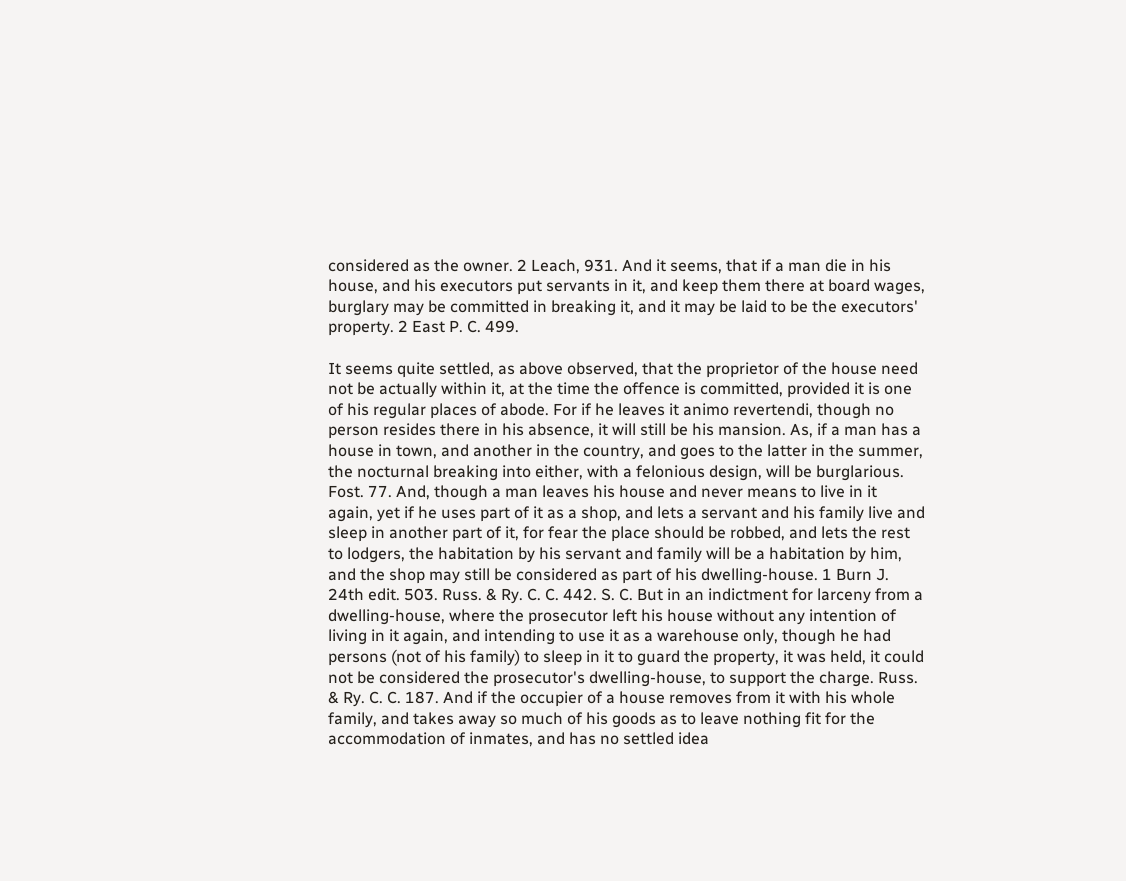considered as the owner. 2 Leach, 931. And it seems, that if a man die in his house, and his executors put servants in it, and keep them there at board wages, burglary may be committed in breaking it, and it may be laid to be the executors' property. 2 East P. C. 499.

It seems quite settled, as above observed, that the proprietor of the house need not be actually within it, at the time the offence is committed, provided it is one of his regular places of abode. For if he leaves it animo revertendi, though no person resides there in his absence, it will still be his mansion. As, if a man has a house in town, and another in the country, and goes to the latter in the summer, the nocturnal breaking into either, with a felonious design, will be burglarious. Fost. 77. And, though a man leaves his house and never means to live in it again, yet if he uses part of it as a shop, and lets a servant and his family live and sleep in another part of it, for fear the place should be robbed, and lets the rest to lodgers, the habitation by his servant and family will be a habitation by him, and the shop may still be considered as part of his dwelling-house. 1 Burn J. 24th edit. 503. Russ. & Ry. C. C. 442. S. C. But in an indictment for larceny from a dwelling-house, where the prosecutor left his house without any intention of living in it again, and intending to use it as a warehouse only, though he had persons (not of his family) to sleep in it to guard the property, it was held, it could not be considered the prosecutor's dwelling-house, to support the charge. Russ. & Ry. C. C. 187. And if the occupier of a house removes from it with his whole family, and takes away so much of his goods as to leave nothing fit for the accommodation of inmates, and has no settled idea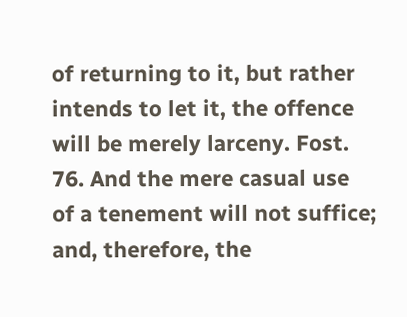of returning to it, but rather intends to let it, the offence will be merely larceny. Fost. 76. And the mere casual use of a tenement will not suffice; and, therefore, the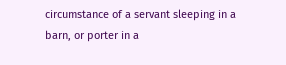circumstance of a servant sleeping in a barn, or porter in a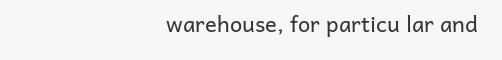warehouse, for particu lar and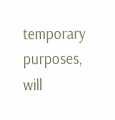temporary purposes, will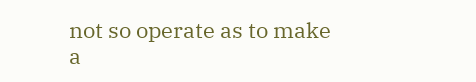not so operate as to make a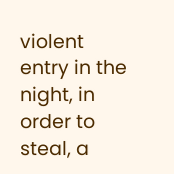violent entry in the night, in order to steal, a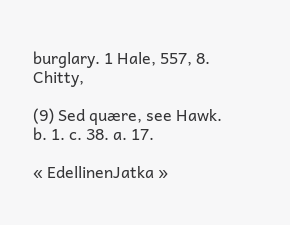burglary. 1 Hale, 557, 8. Chitty,

(9) Sed quære, see Hawk. b. 1. c. 38. a. 17.

« EdellinenJatka »